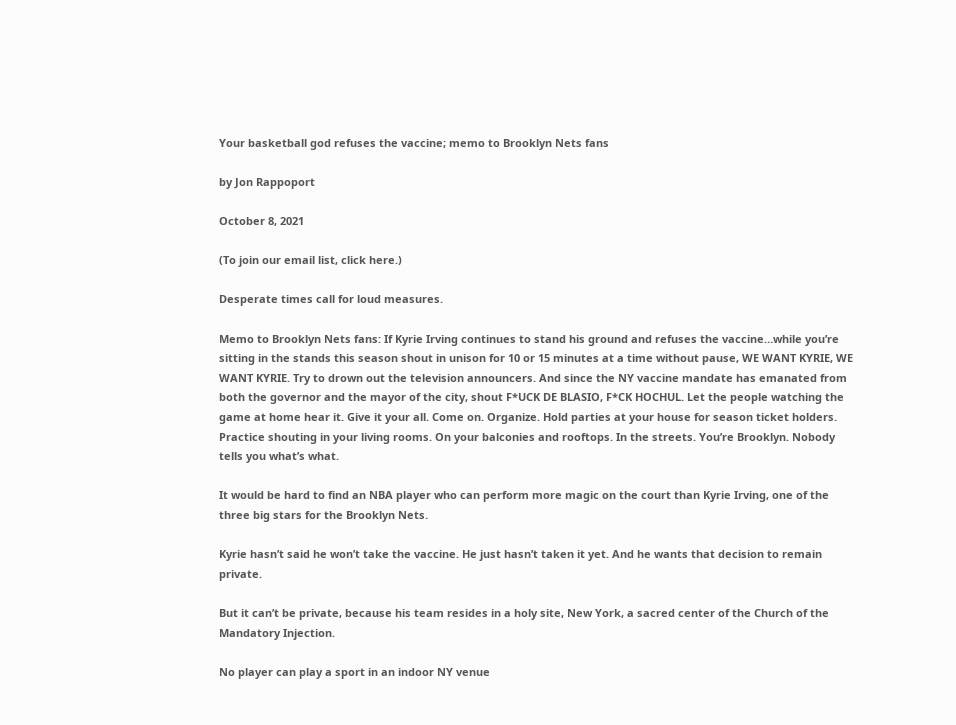Your basketball god refuses the vaccine; memo to Brooklyn Nets fans

by Jon Rappoport

October 8, 2021

(To join our email list, click here.)

Desperate times call for loud measures.

Memo to Brooklyn Nets fans: If Kyrie Irving continues to stand his ground and refuses the vaccine…while you’re sitting in the stands this season shout in unison for 10 or 15 minutes at a time without pause, WE WANT KYRIE, WE WANT KYRIE. Try to drown out the television announcers. And since the NY vaccine mandate has emanated from both the governor and the mayor of the city, shout F*UCK DE BLASIO, F*CK HOCHUL. Let the people watching the game at home hear it. Give it your all. Come on. Organize. Hold parties at your house for season ticket holders. Practice shouting in your living rooms. On your balconies and rooftops. In the streets. You’re Brooklyn. Nobody tells you what’s what.

It would be hard to find an NBA player who can perform more magic on the court than Kyrie Irving, one of the three big stars for the Brooklyn Nets.

Kyrie hasn’t said he won’t take the vaccine. He just hasn’t taken it yet. And he wants that decision to remain private.

But it can’t be private, because his team resides in a holy site, New York, a sacred center of the Church of the Mandatory Injection.

No player can play a sport in an indoor NY venue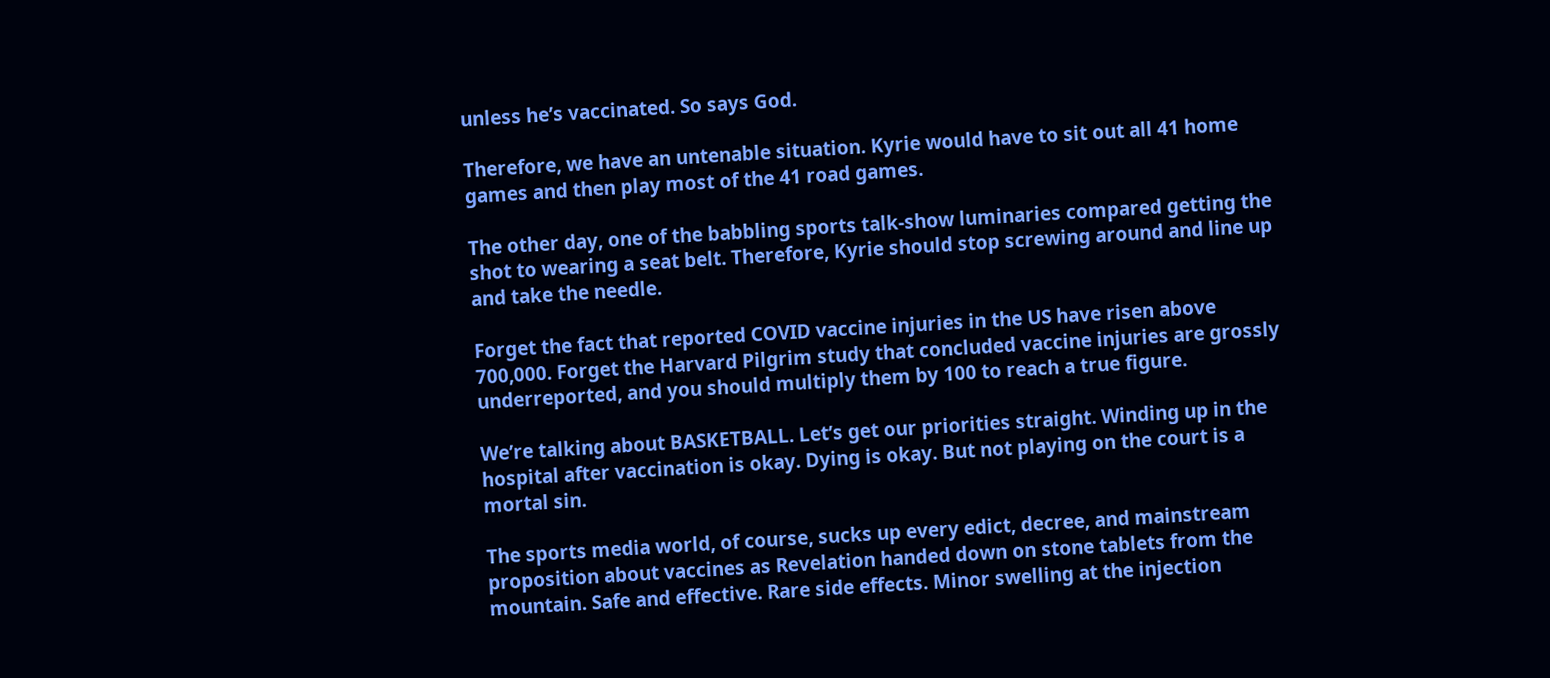unless he’s vaccinated. So says God.

Therefore, we have an untenable situation. Kyrie would have to sit out all 41 home games and then play most of the 41 road games.

The other day, one of the babbling sports talk-show luminaries compared getting the shot to wearing a seat belt. Therefore, Kyrie should stop screwing around and line up and take the needle.

Forget the fact that reported COVID vaccine injuries in the US have risen above 700,000. Forget the Harvard Pilgrim study that concluded vaccine injuries are grossly underreported, and you should multiply them by 100 to reach a true figure.

We’re talking about BASKETBALL. Let’s get our priorities straight. Winding up in the hospital after vaccination is okay. Dying is okay. But not playing on the court is a mortal sin.

The sports media world, of course, sucks up every edict, decree, and mainstream proposition about vaccines as Revelation handed down on stone tablets from the mountain. Safe and effective. Rare side effects. Minor swelling at the injection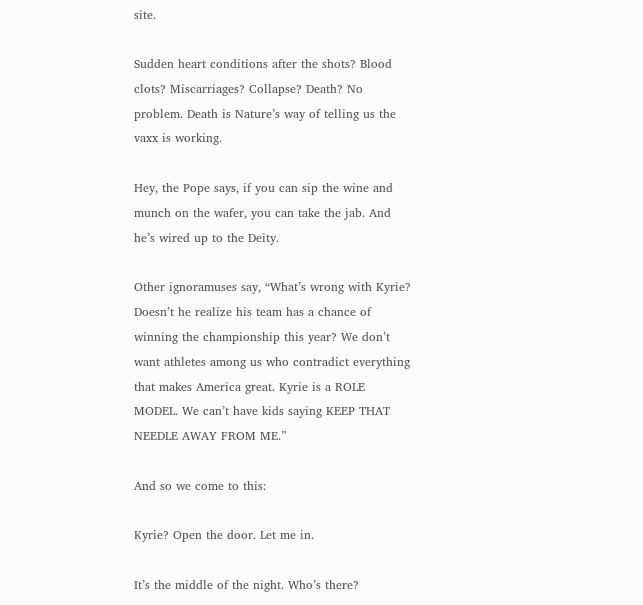site.

Sudden heart conditions after the shots? Blood clots? Miscarriages? Collapse? Death? No problem. Death is Nature’s way of telling us the vaxx is working.

Hey, the Pope says, if you can sip the wine and munch on the wafer, you can take the jab. And he’s wired up to the Deity.

Other ignoramuses say, “What’s wrong with Kyrie? Doesn’t he realize his team has a chance of winning the championship this year? We don’t want athletes among us who contradict everything that makes America great. Kyrie is a ROLE MODEL. We can’t have kids saying KEEP THAT NEEDLE AWAY FROM ME.”

And so we come to this:

Kyrie? Open the door. Let me in.

It’s the middle of the night. Who’s there?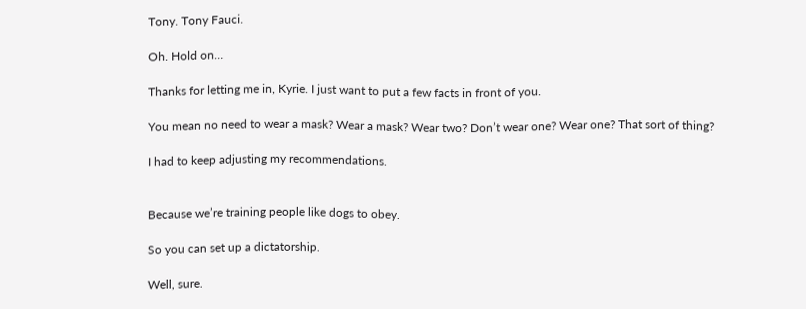Tony. Tony Fauci.

Oh. Hold on…

Thanks for letting me in, Kyrie. I just want to put a few facts in front of you.

You mean no need to wear a mask? Wear a mask? Wear two? Don’t wear one? Wear one? That sort of thing?

I had to keep adjusting my recommendations.


Because we’re training people like dogs to obey.

So you can set up a dictatorship.

Well, sure.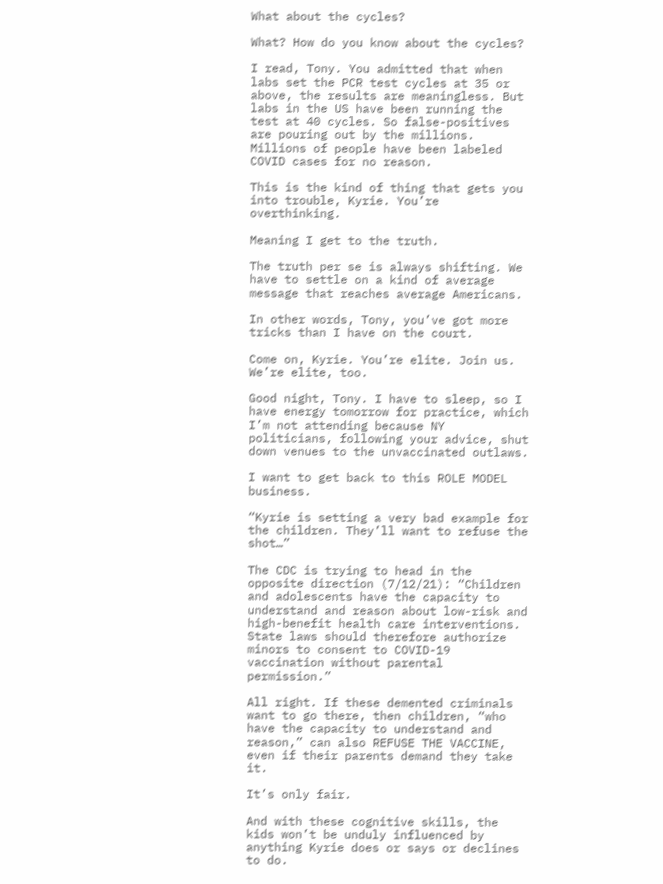What about the cycles?

What? How do you know about the cycles?

I read, Tony. You admitted that when labs set the PCR test cycles at 35 or above, the results are meaningless. But labs in the US have been running the test at 40 cycles. So false-positives are pouring out by the millions. Millions of people have been labeled COVID cases for no reason.

This is the kind of thing that gets you into trouble, Kyrie. You’re overthinking.

Meaning I get to the truth.

The truth per se is always shifting. We have to settle on a kind of average message that reaches average Americans.

In other words, Tony, you’ve got more tricks than I have on the court.

Come on, Kyrie. You’re elite. Join us. We’re elite, too.

Good night, Tony. I have to sleep, so I have energy tomorrow for practice, which I’m not attending because NY politicians, following your advice, shut down venues to the unvaccinated outlaws.

I want to get back to this ROLE MODEL business.

“Kyrie is setting a very bad example for the children. They’ll want to refuse the shot…”

The CDC is trying to head in the opposite direction (7/12/21): “Children and adolescents have the capacity to understand and reason about low-risk and high-benefit health care interventions. State laws should therefore authorize minors to consent to COVID-19 vaccination without parental permission.”

All right. If these demented criminals want to go there, then children, “who have the capacity to understand and reason,” can also REFUSE THE VACCINE, even if their parents demand they take it.

It’s only fair.

And with these cognitive skills, the kids won’t be unduly influenced by anything Kyrie does or says or declines to do.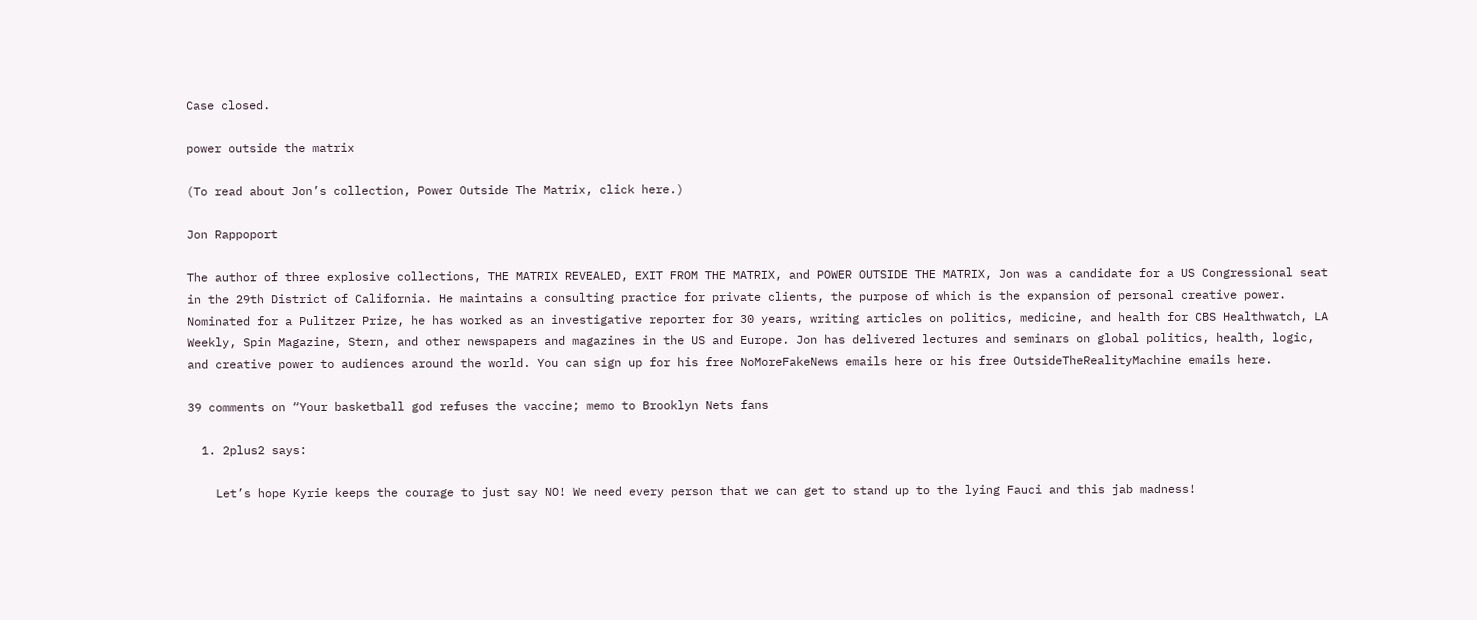Case closed.

power outside the matrix

(To read about Jon’s collection, Power Outside The Matrix, click here.)

Jon Rappoport

The author of three explosive collections, THE MATRIX REVEALED, EXIT FROM THE MATRIX, and POWER OUTSIDE THE MATRIX, Jon was a candidate for a US Congressional seat in the 29th District of California. He maintains a consulting practice for private clients, the purpose of which is the expansion of personal creative power. Nominated for a Pulitzer Prize, he has worked as an investigative reporter for 30 years, writing articles on politics, medicine, and health for CBS Healthwatch, LA Weekly, Spin Magazine, Stern, and other newspapers and magazines in the US and Europe. Jon has delivered lectures and seminars on global politics, health, logic, and creative power to audiences around the world. You can sign up for his free NoMoreFakeNews emails here or his free OutsideTheRealityMachine emails here.

39 comments on “Your basketball god refuses the vaccine; memo to Brooklyn Nets fans

  1. 2plus2 says:

    Let’s hope Kyrie keeps the courage to just say NO! We need every person that we can get to stand up to the lying Fauci and this jab madness!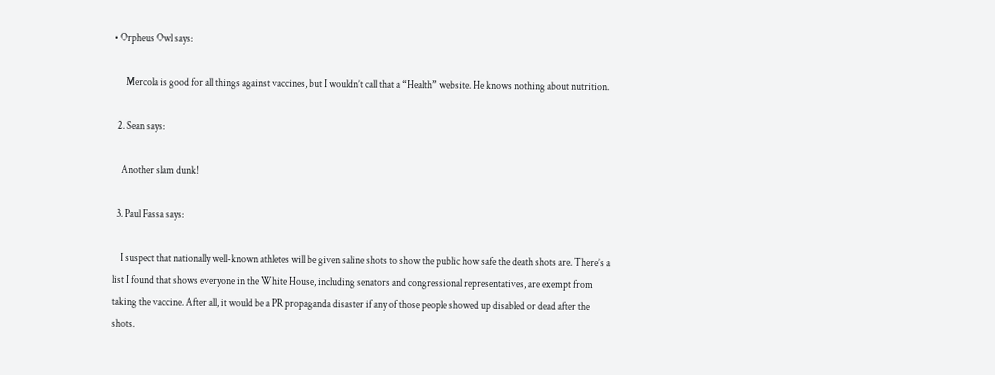• Orpheus Owl says:

      Mercola is good for all things against vaccines, but I wouldn’t call that a “Health” website. He knows nothing about nutrition.

  2. Sean says:

    Another slam dunk!

  3. Paul Fassa says:

    I suspect that nationally well-known athletes will be given saline shots to show the public how safe the death shots are. There’s a list I found that shows everyone in the White House, including senators and congressional representatives, are exempt from taking the vaccine. After all, it would be a PR propaganda disaster if any of those people showed up disabled or dead after the shots.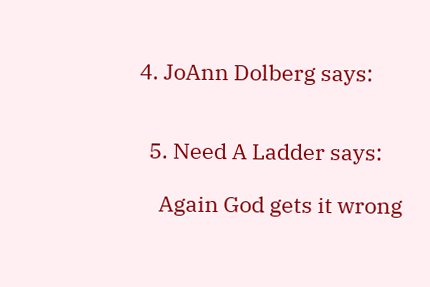4. JoAnn Dolberg says:


  5. Need A Ladder says:

    Again God gets it wrong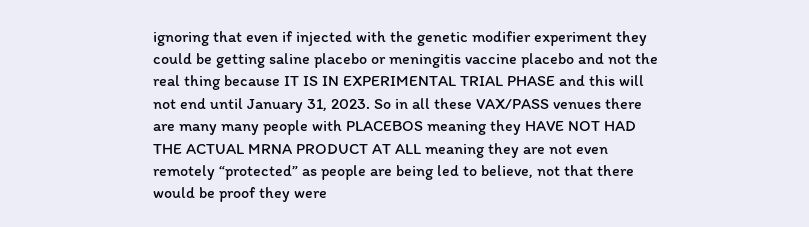ignoring that even if injected with the genetic modifier experiment they could be getting saline placebo or meningitis vaccine placebo and not the real thing because IT IS IN EXPERIMENTAL TRIAL PHASE and this will not end until January 31, 2023. So in all these VAX/PASS venues there are many many people with PLACEBOS meaning they HAVE NOT HAD THE ACTUAL MRNA PRODUCT AT ALL meaning they are not even remotely “protected” as people are being led to believe, not that there would be proof they were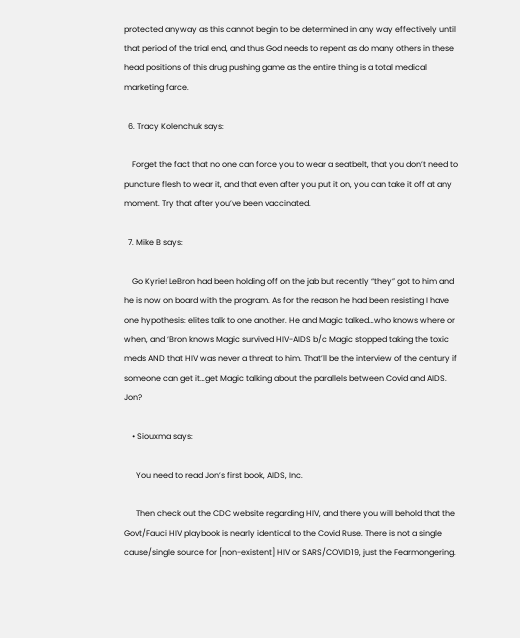protected anyway as this cannot begin to be determined in any way effectively until that period of the trial end, and thus God needs to repent as do many others in these head positions of this drug pushing game as the entire thing is a total medical marketing farce.

  6. Tracy Kolenchuk says:

    Forget the fact that no one can force you to wear a seatbelt, that you don’t need to puncture flesh to wear it, and that even after you put it on, you can take it off at any moment. Try that after you’ve been vaccinated.

  7. Mike B says:

    Go Kyrie! LeBron had been holding off on the jab but recently “they” got to him and he is now on board with the program. As for the reason he had been resisting I have one hypothesis: elites talk to one another. He and Magic talked…who knows where or when, and ‘Bron knows Magic survived HIV-AIDS b/c Magic stopped taking the toxic meds AND that HIV was never a threat to him. That’ll be the interview of the century if someone can get it…get Magic talking about the parallels between Covid and AIDS. Jon?

    • Siouxma says:

      You need to read Jon’s first book, AIDS, Inc.

      Then check out the CDC website regarding HIV, and there you will behold that the Govt/Fauci HIV playbook is nearly identical to the Covid Ruse. There is not a single cause/single source for [non-existent] HIV or SARS/COVID19, just the Fearmongering.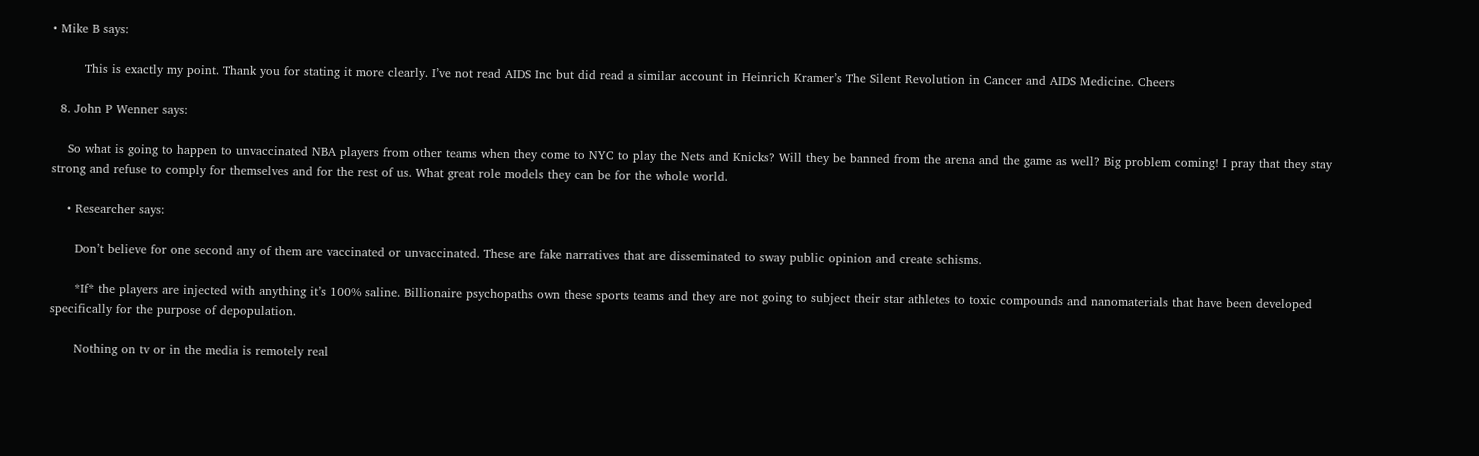• Mike B says:

        This is exactly my point. Thank you for stating it more clearly. I’ve not read AIDS Inc but did read a similar account in Heinrich Kramer’s The Silent Revolution in Cancer and AIDS Medicine. Cheers

  8. John P Wenner says:

    So what is going to happen to unvaccinated NBA players from other teams when they come to NYC to play the Nets and Knicks? Will they be banned from the arena and the game as well? Big problem coming! I pray that they stay strong and refuse to comply for themselves and for the rest of us. What great role models they can be for the whole world.

    • Researcher says:

      Don’t believe for one second any of them are vaccinated or unvaccinated. These are fake narratives that are disseminated to sway public opinion and create schisms.

      *If* the players are injected with anything it’s 100% saline. Billionaire psychopaths own these sports teams and they are not going to subject their star athletes to toxic compounds and nanomaterials that have been developed specifically for the purpose of depopulation.

      Nothing on tv or in the media is remotely real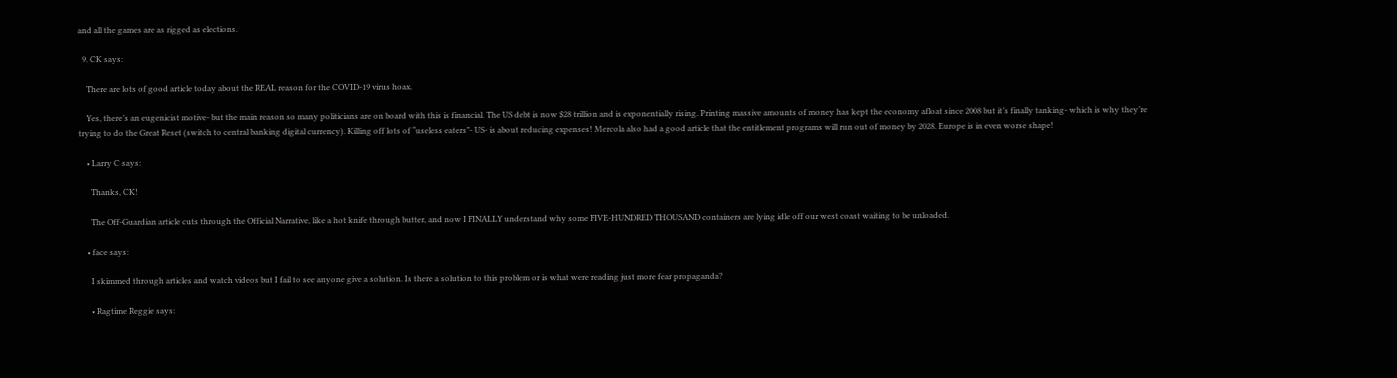and all the games are as rigged as elections.

  9. CK says:

    There are lots of good article today about the REAL reason for the COVID-19 virus hoax.

    Yes, there’s an eugenicist motive- but the main reason so many politicians are on board with this is financial. The US debt is now $28 trillion and is exponentially rising. Printing massive amounts of money has kept the economy afloat since 2008 but it’s finally tanking- which is why they’re trying to do the Great Reset (switch to central banking digital currency). Killing off lots of “useless eaters”- US- is about reducing expenses! Mercola also had a good article that the entitlement programs will run out of money by 2028. Europe is in even worse shape!

    • Larry C says:

      Thanks, CK!

      The Off-Guardian article cuts through the Official Narrative, like a hot knife through butter, and now I FINALLY understand why some FIVE-HUNDRED THOUSAND containers are lying idle off our west coast waiting to be unloaded.

    • face says:

      I skimmed through articles and watch videos but I fail to see anyone give a solution. Is there a solution to this problem or is what were reading just more fear propaganda?

      • Ragtime Reggie says: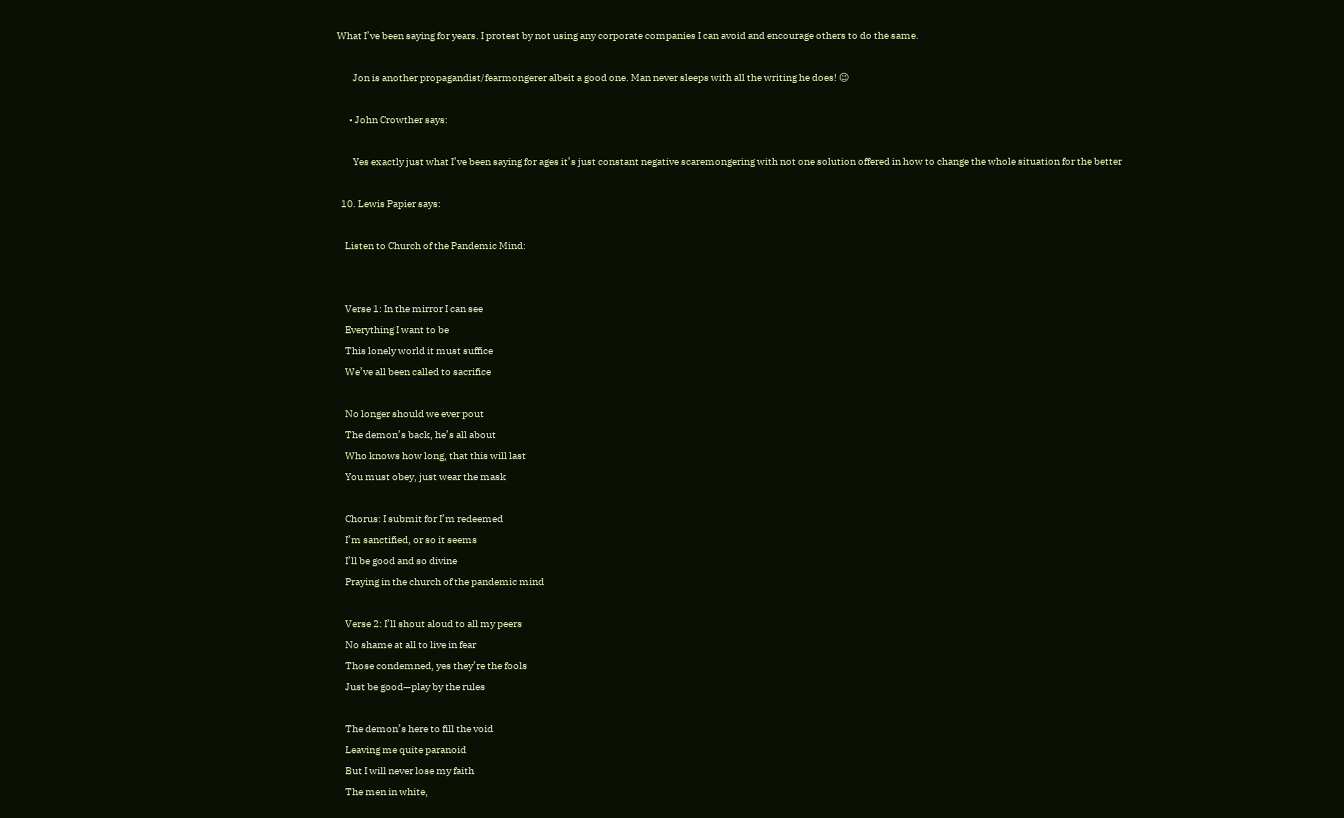What I’ve been saying for years. I protest by not using any corporate companies I can avoid and encourage others to do the same.

        Jon is another propagandist/fearmongerer albeit a good one. Man never sleeps with all the writing he does! 😉

      • John Crowther says:

        Yes exactly just what I’ve been saying for ages it’s just constant negative scaremongering with not one solution offered in how to change the whole situation for the better

  10. Lewis Papier says:

    Listen to Church of the Pandemic Mind:


    Verse 1: In the mirror I can see
    Everything I want to be
    This lonely world it must suffice
    We’ve all been called to sacrifice

    No longer should we ever pout
    The demon’s back, he’s all about
    Who knows how long, that this will last
    You must obey, just wear the mask

    Chorus: I submit for I’m redeemed
    I’m sanctified, or so it seems
    I’ll be good and so divine
    Praying in the church of the pandemic mind

    Verse 2: I’ll shout aloud to all my peers
    No shame at all to live in fear
    Those condemned, yes they’re the fools
    Just be good—play by the rules

    The demon’s here to fill the void
    Leaving me quite paranoid
    But I will never lose my faith
    The men in white,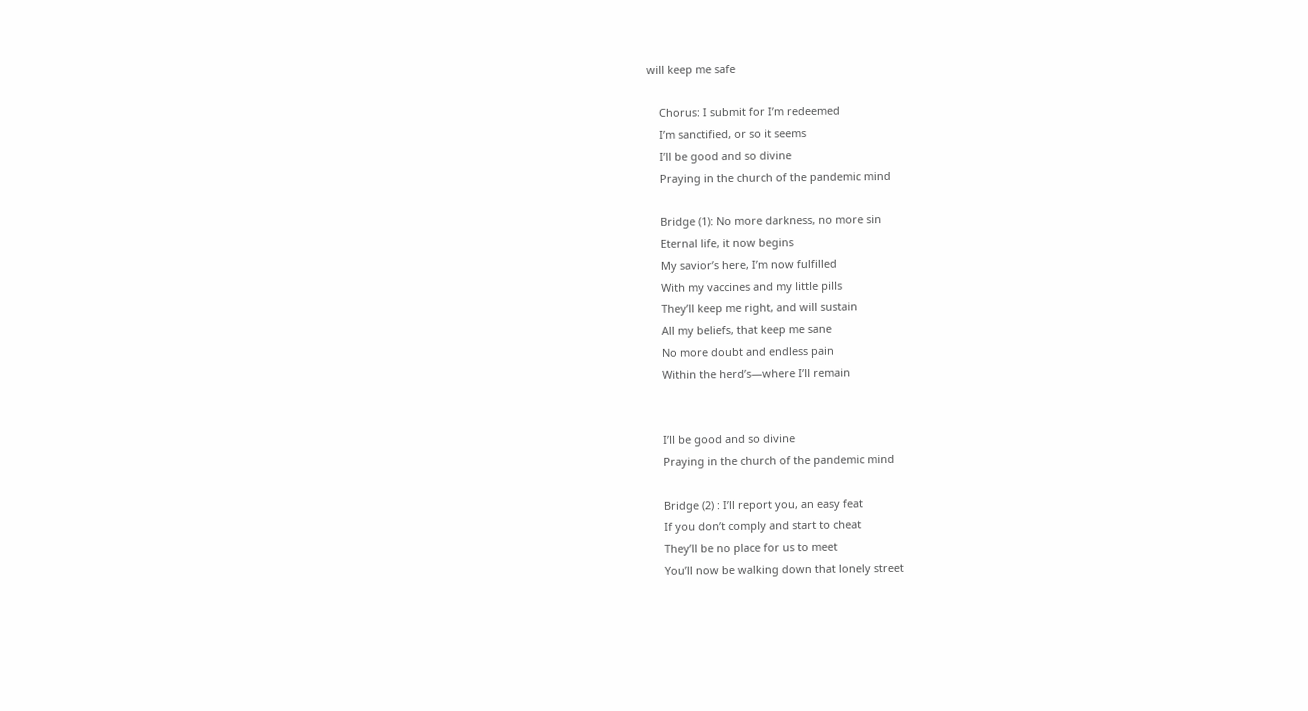will keep me safe

    Chorus: I submit for I’m redeemed
    I’m sanctified, or so it seems
    I’ll be good and so divine
    Praying in the church of the pandemic mind

    Bridge (1): No more darkness, no more sin
    Eternal life, it now begins
    My savior’s here, I’m now fulfilled
    With my vaccines and my little pills
    They’ll keep me right, and will sustain
    All my beliefs, that keep me sane
    No more doubt and endless pain
    Within the herd’s—where I’ll remain


    I’ll be good and so divine
    Praying in the church of the pandemic mind

    Bridge (2) : I’ll report you, an easy feat
    If you don’t comply and start to cheat
    They’ll be no place for us to meet
    You’ll now be walking down that lonely street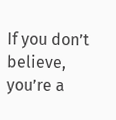If you don’t believe, you’re a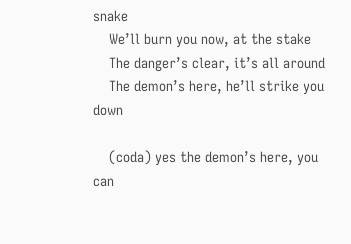snake
    We’ll burn you now, at the stake
    The danger’s clear, it’s all around
    The demon’s here, he’ll strike you down

    (coda) yes the demon’s here, you can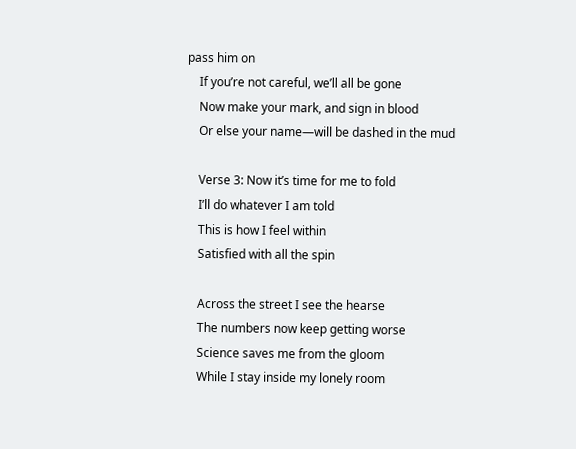pass him on
    If you’re not careful, we’ll all be gone
    Now make your mark, and sign in blood
    Or else your name—will be dashed in the mud

    Verse 3: Now it’s time for me to fold
    I’ll do whatever I am told
    This is how I feel within
    Satisfied with all the spin

    Across the street I see the hearse
    The numbers now keep getting worse
    Science saves me from the gloom
    While I stay inside my lonely room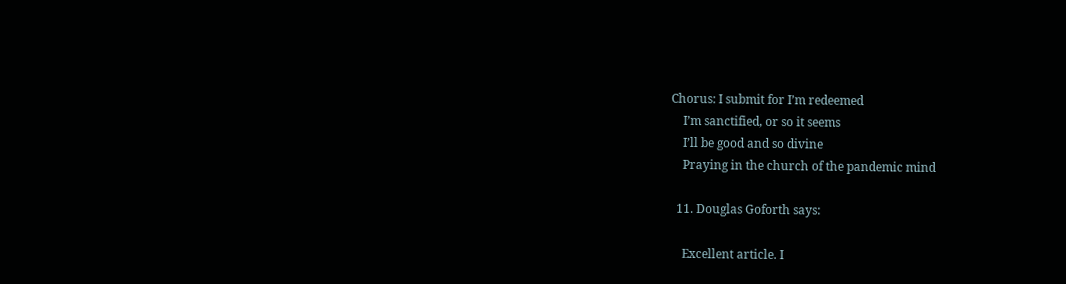Chorus: I submit for I’m redeemed
    I’m sanctified, or so it seems
    I’ll be good and so divine
    Praying in the church of the pandemic mind

  11. Douglas Goforth says:

    Excellent article. I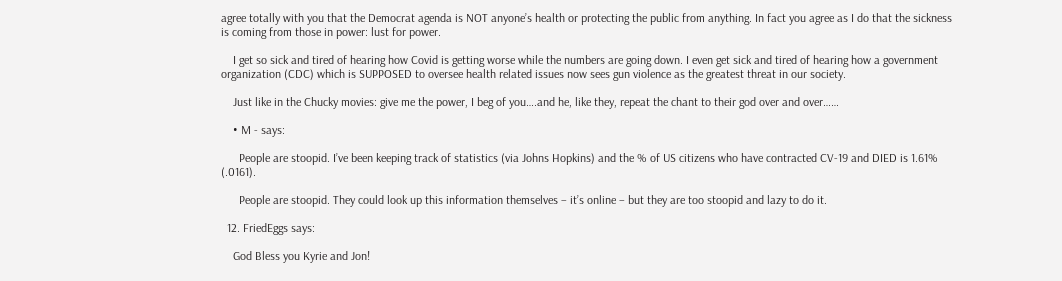agree totally with you that the Democrat agenda is NOT anyone’s health or protecting the public from anything. In fact you agree as I do that the sickness is coming from those in power: lust for power.

    I get so sick and tired of hearing how Covid is getting worse while the numbers are going down. I even get sick and tired of hearing how a government organization (CDC) which is SUPPOSED to oversee health related issues now sees gun violence as the greatest threat in our society.

    Just like in the Chucky movies: give me the power, I beg of you….and he, like they, repeat the chant to their god over and over……

    • M - says:

      People are stoopid. I’ve been keeping track of statistics (via Johns Hopkins) and the % of US citizens who have contracted CV-19 and DIED is 1.61% (.0161).

      People are stoopid. They could look up this information themselves – it’s online – but they are too stoopid and lazy to do it.

  12. FriedEggs says:

    God Bless you Kyrie and Jon!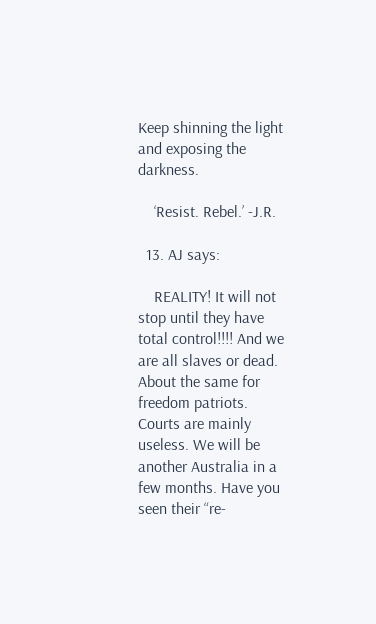Keep shinning the light and exposing the darkness.

    ‘Resist. Rebel.’ -J.R.

  13. AJ says:

    REALITY! It will not stop until they have total control!!!! And we are all slaves or dead. About the same for freedom patriots. Courts are mainly useless. We will be another Australia in a few months. Have you seen their “re-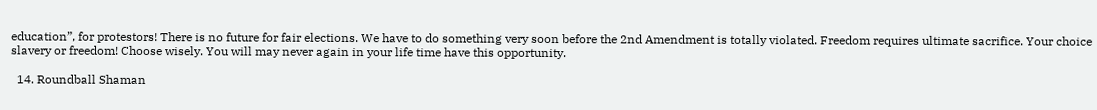education”, for protestors! There is no future for fair elections. We have to do something very soon before the 2nd Amendment is totally violated. Freedom requires ultimate sacrifice. Your choice slavery or freedom! Choose wisely. You will may never again in your life time have this opportunity.

  14. Roundball Shaman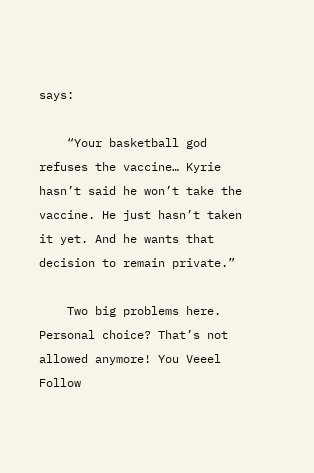says:

    “Your basketball god refuses the vaccine… Kyrie hasn’t said he won’t take the vaccine. He just hasn’t taken it yet. And he wants that decision to remain private.”

    Two big problems here. Personal choice? That’s not allowed anymore! You Veeel Follow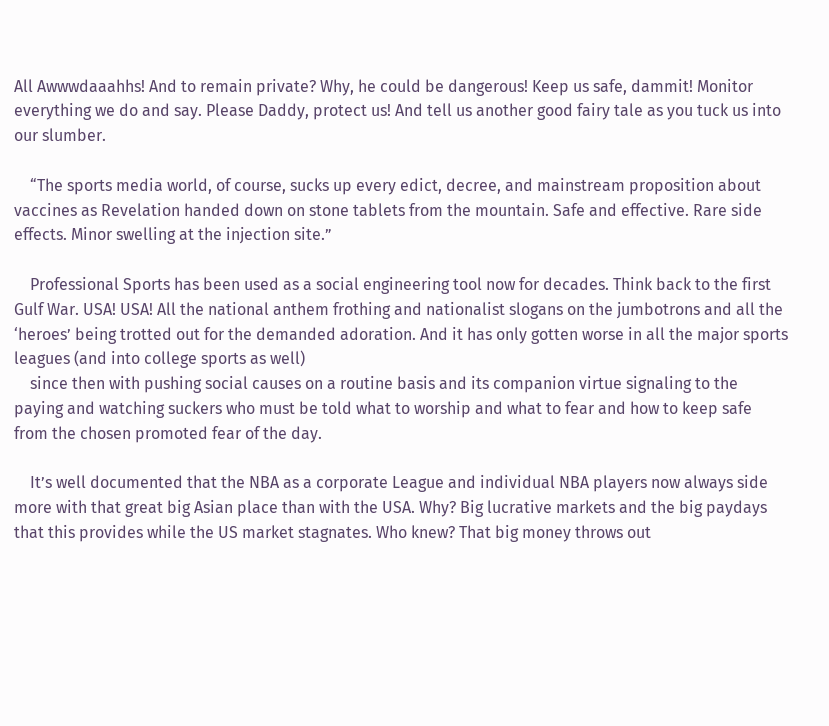All Awwwdaaahhs! And to remain private? Why, he could be dangerous! Keep us safe, dammit! Monitor everything we do and say. Please Daddy, protect us! And tell us another good fairy tale as you tuck us into our slumber.

    “The sports media world, of course, sucks up every edict, decree, and mainstream proposition about vaccines as Revelation handed down on stone tablets from the mountain. Safe and effective. Rare side effects. Minor swelling at the injection site.”

    Professional Sports has been used as a social engineering tool now for decades. Think back to the first Gulf War. USA! USA! All the national anthem frothing and nationalist slogans on the jumbotrons and all the ‘heroes’ being trotted out for the demanded adoration. And it has only gotten worse in all the major sports leagues (and into college sports as well)
    since then with pushing social causes on a routine basis and its companion virtue signaling to the paying and watching suckers who must be told what to worship and what to fear and how to keep safe from the chosen promoted fear of the day.

    It’s well documented that the NBA as a corporate League and individual NBA players now always side more with that great big Asian place than with the USA. Why? Big lucrative markets and the big paydays that this provides while the US market stagnates. Who knew? That big money throws out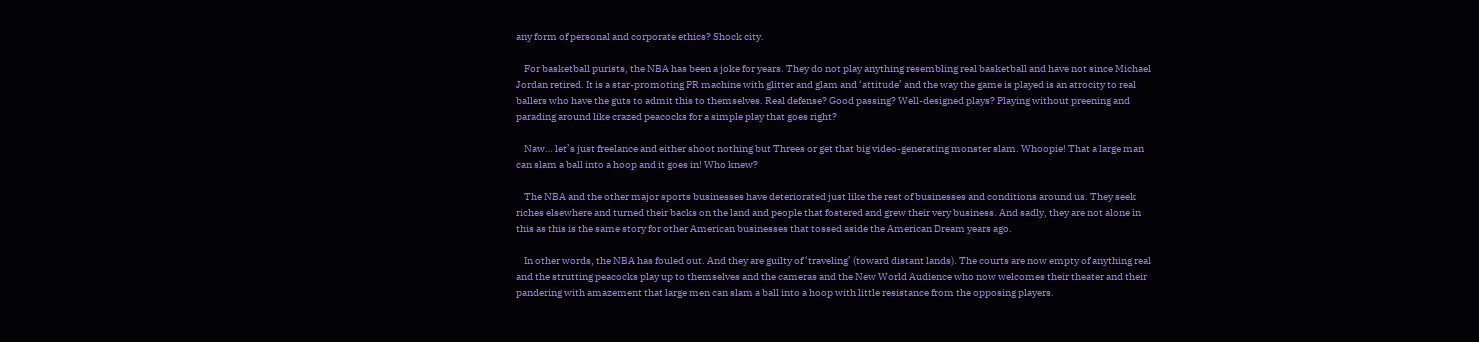any form of personal and corporate ethics? Shock city.

    For basketball purists, the NBA has been a joke for years. They do not play anything resembling real basketball and have not since Michael Jordan retired. It is a star-promoting PR machine with glitter and glam and ‘attitude’ and the way the game is played is an atrocity to real ballers who have the guts to admit this to themselves. Real defense? Good passing? Well-designed plays? Playing without preening and parading around like crazed peacocks for a simple play that goes right?

    Naw… let’s just freelance and either shoot nothing but Threes or get that big video-generating monster slam. Whoopie! That a large man can slam a ball into a hoop and it goes in! Who knew?

    The NBA and the other major sports businesses have deteriorated just like the rest of businesses and conditions around us. They seek riches elsewhere and turned their backs on the land and people that fostered and grew their very business. And sadly, they are not alone in this as this is the same story for other American businesses that tossed aside the American Dream years ago.

    In other words, the NBA has fouled out. And they are guilty of ‘traveling’ (toward distant lands). The courts are now empty of anything real and the strutting peacocks play up to themselves and the cameras and the New World Audience who now welcomes their theater and their pandering with amazement that large men can slam a ball into a hoop with little resistance from the opposing players.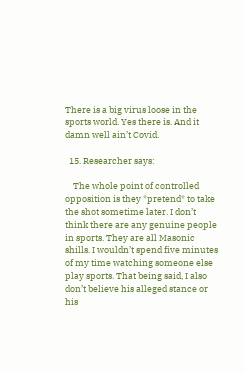There is a big virus loose in the sports world. Yes there is. And it damn well ain’t Covid.

  15. Researcher says:

    The whole point of controlled opposition is they *pretend* to take the shot sometime later. I don’t think there are any genuine people in sports. They are all Masonic shills. I wouldn’t spend five minutes of my time watching someone else play sports. That being said, I also don’t believe his alleged stance or his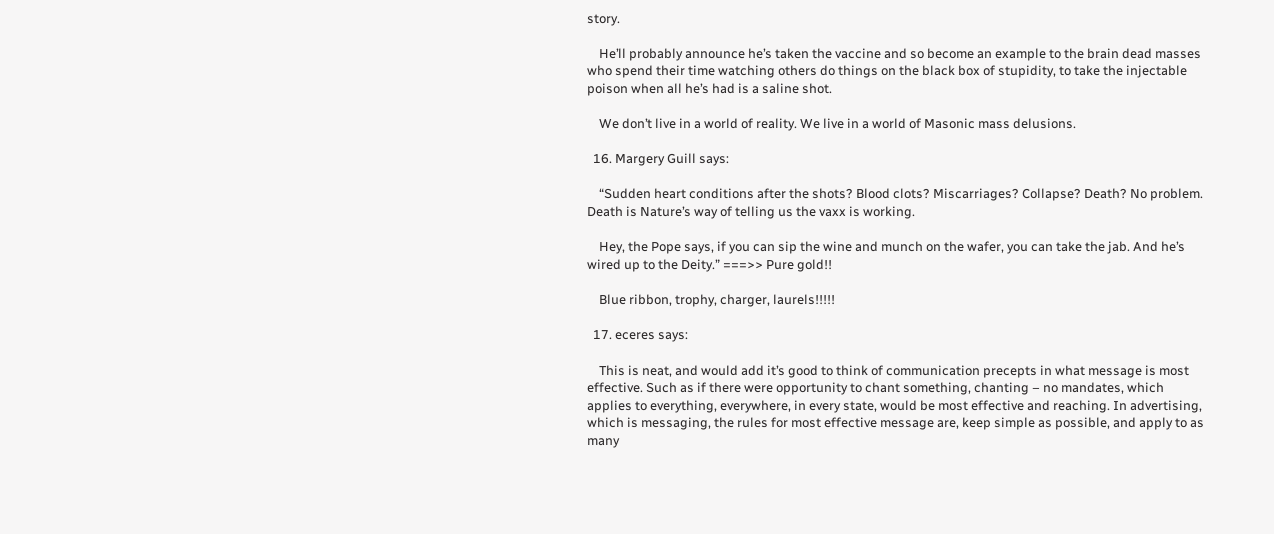story.

    He’ll probably announce he’s taken the vaccine and so become an example to the brain dead masses who spend their time watching others do things on the black box of stupidity, to take the injectable poison when all he’s had is a saline shot.

    We don’t live in a world of reality. We live in a world of Masonic mass delusions.

  16. Margery Guill says:

    “Sudden heart conditions after the shots? Blood clots? Miscarriages? Collapse? Death? No problem. Death is Nature’s way of telling us the vaxx is working.

    Hey, the Pope says, if you can sip the wine and munch on the wafer, you can take the jab. And he’s wired up to the Deity.” ===>> Pure gold!!

    Blue ribbon, trophy, charger, laurels!!!!!

  17. eceres says:

    This is neat, and would add it’s good to think of communication precepts in what message is most effective. Such as if there were opportunity to chant something, chanting – no mandates, which applies to everything, everywhere, in every state, would be most effective and reaching. In advertising, which is messaging, the rules for most effective message are, keep simple as possible, and apply to as many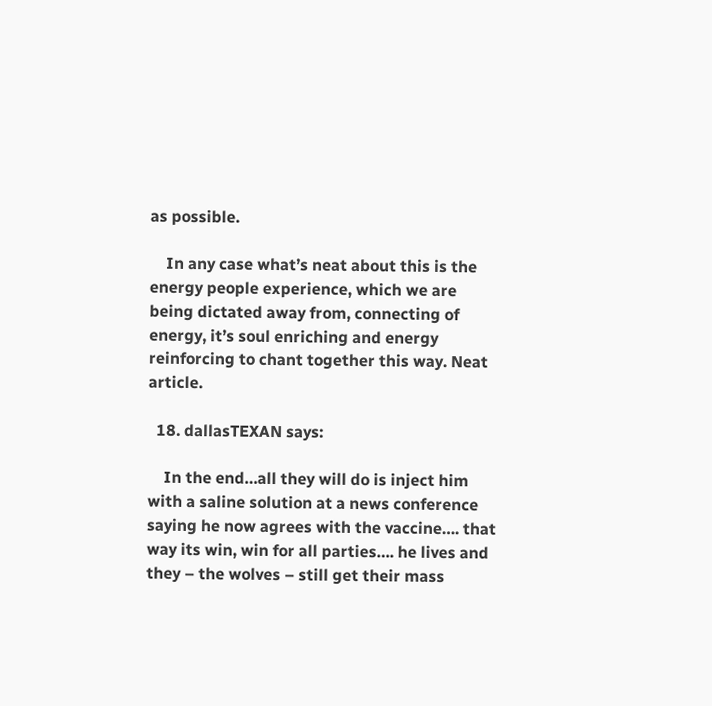as possible.

    In any case what’s neat about this is the energy people experience, which we are being dictated away from, connecting of energy, it’s soul enriching and energy reinforcing to chant together this way. Neat article.

  18. dallasTEXAN says:

    In the end…all they will do is inject him with a saline solution at a news conference saying he now agrees with the vaccine…. that way its win, win for all parties…. he lives and they – the wolves – still get their mass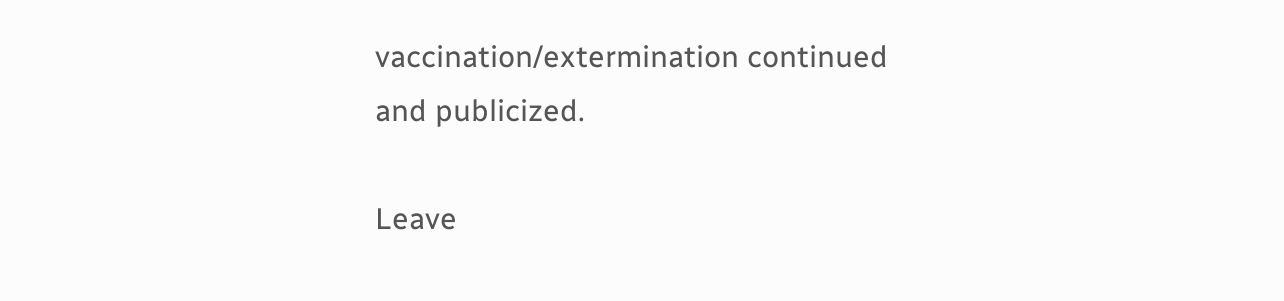vaccination/extermination continued and publicized.

Leave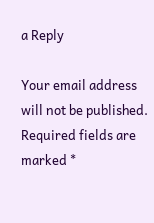a Reply

Your email address will not be published. Required fields are marked *